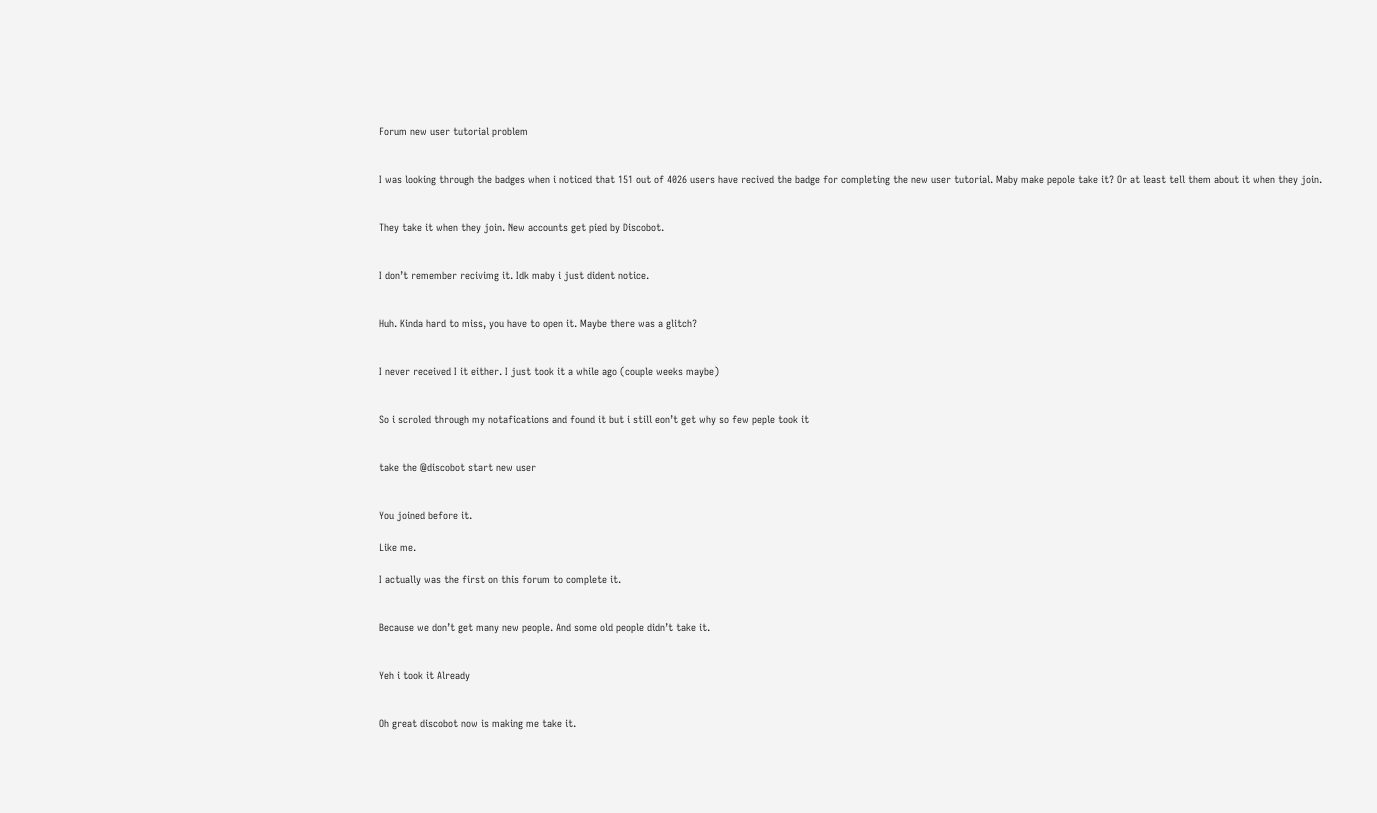Forum new user tutorial problem


I was looking through the badges when i noticed that 151 out of 4026 users have recived the badge for completing the new user tutorial. Maby make pepole take it? Or at least tell them about it when they join.


They take it when they join. New accounts get pied by Discobot.


I don’t remember recivimg it. Idk maby i just dident notice.


Huh. Kinda hard to miss, you have to open it. Maybe there was a glitch?


I never received I it either. I just took it a while ago (couple weeks maybe)


So i scroled through my notafications and found it but i still eon’t get why so few peple took it


take the @discobot start new user


You joined before it.

Like me.

I actually was the first on this forum to complete it.


Because we don’t get many new people. And some old people didn’t take it.


Yeh i took it Already


Oh great discobot now is making me take it.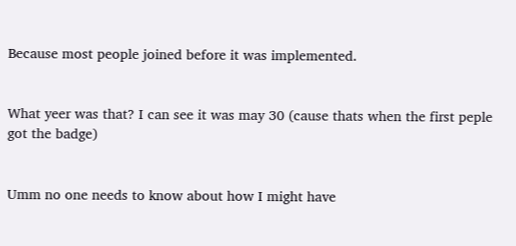Because most people joined before it was implemented.


What yeer was that? I can see it was may 30 (cause thats when the first peple got the badge)


Umm no one needs to know about how I might have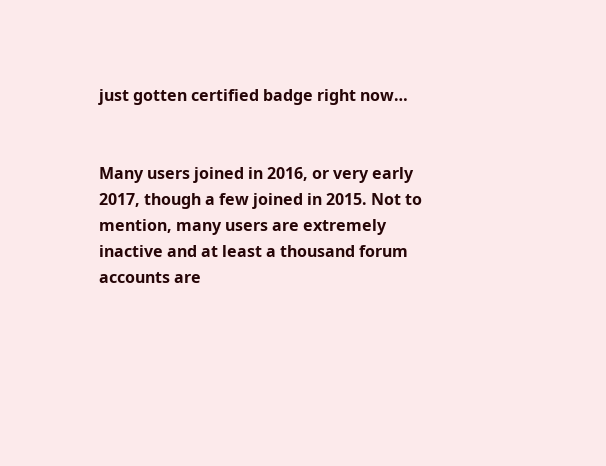just gotten certified badge right now…


Many users joined in 2016, or very early 2017, though a few joined in 2015. Not to mention, many users are extremely inactive and at least a thousand forum accounts are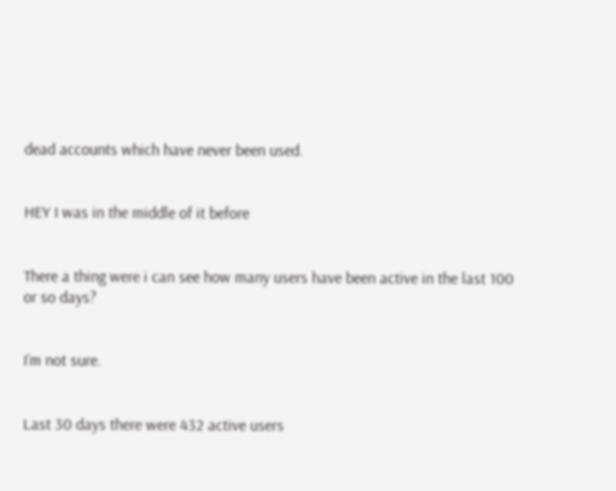dead accounts which have never been used.


HEY I was in the middle of it before


There a thing were i can see how many users have been active in the last 100 or so days?


I’m not sure.


Last 30 days there were 432 active users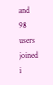and 98 users joined i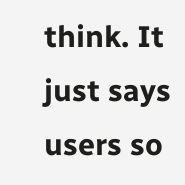think. It just says users so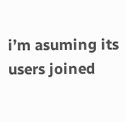i’m asuming its users joined